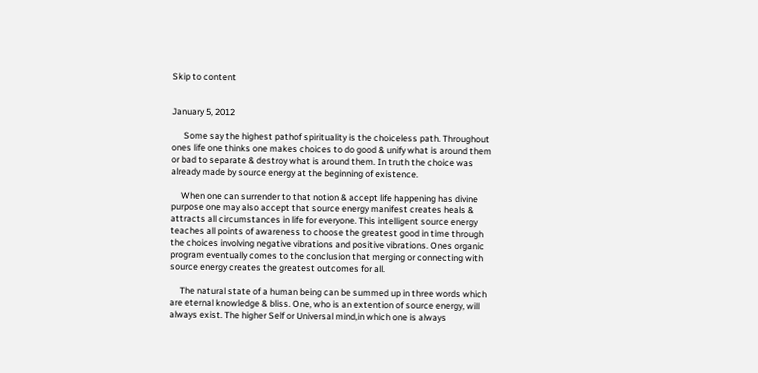Skip to content


January 5, 2012

      Some say the highest pathof spirituality is the choiceless path. Throughout ones life one thinks one makes choices to do good & unify what is around them or bad to separate & destroy what is around them. In truth the choice was already made by source energy at the beginning of existence.

     When one can surrender to that notion & accept life happening has divine purpose one may also accept that source energy manifest creates heals & attracts all circumstances in life for everyone. This intelligent source energy teaches all points of awareness to choose the greatest good in time through the choices involving negative vibrations and positive vibrations. Ones organic program eventually comes to the conclusion that merging or connecting with source energy creates the greatest outcomes for all.

     The natural state of a human being can be summed up in three words which are eternal knowledge & bliss. One, who is an extention of source energy, will always exist. The higher Self or Universal mind,in which one is always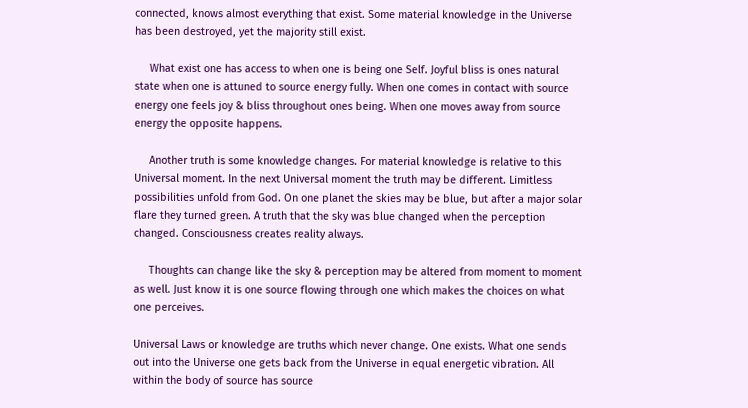connected, knows almost everything that exist. Some material knowledge in the Universe has been destroyed, yet the majority still exist.

     What exist one has access to when one is being one Self. Joyful bliss is ones natural state when one is attuned to source energy fully. When one comes in contact with source energy one feels joy & bliss throughout ones being. When one moves away from source energy the opposite happens.

     Another truth is some knowledge changes. For material knowledge is relative to this Universal moment. In the next Universal moment the truth may be different. Limitless possibilities unfold from God. On one planet the skies may be blue, but after a major solar flare they turned green. A truth that the sky was blue changed when the perception changed. Consciousness creates reality always.

     Thoughts can change like the sky & perception may be altered from moment to moment as well. Just know it is one source flowing through one which makes the choices on what one perceives.

Universal Laws or knowledge are truths which never change. One exists. What one sends out into the Universe one gets back from the Universe in equal energetic vibration. All within the body of source has source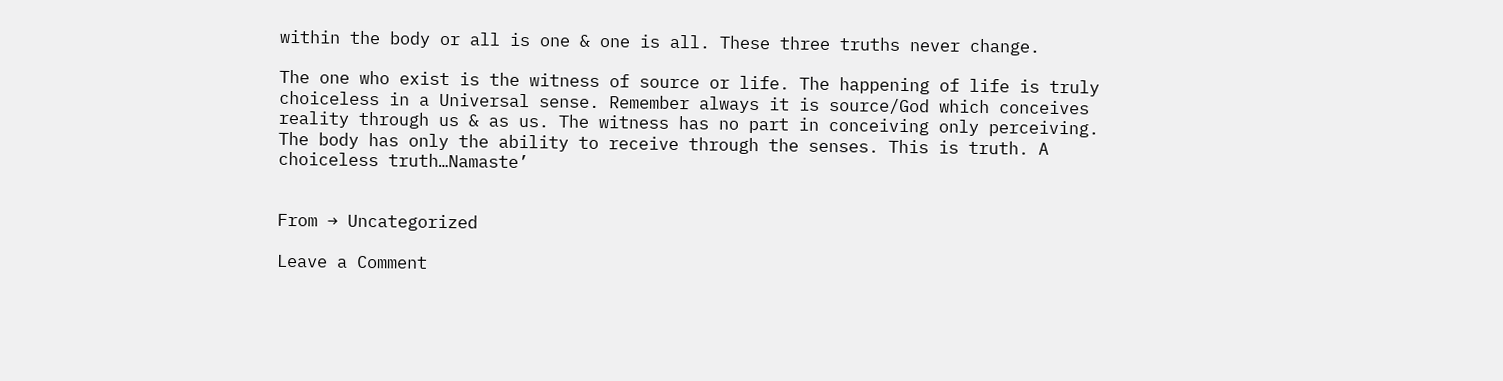within the body or all is one & one is all. These three truths never change.

The one who exist is the witness of source or life. The happening of life is truly choiceless in a Universal sense. Remember always it is source/God which conceives reality through us & as us. The witness has no part in conceiving only perceiving. The body has only the ability to receive through the senses. This is truth. A choiceless truth…Namaste’


From → Uncategorized

Leave a Comment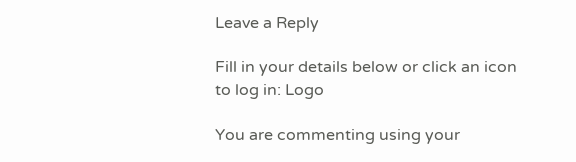Leave a Reply

Fill in your details below or click an icon to log in: Logo

You are commenting using your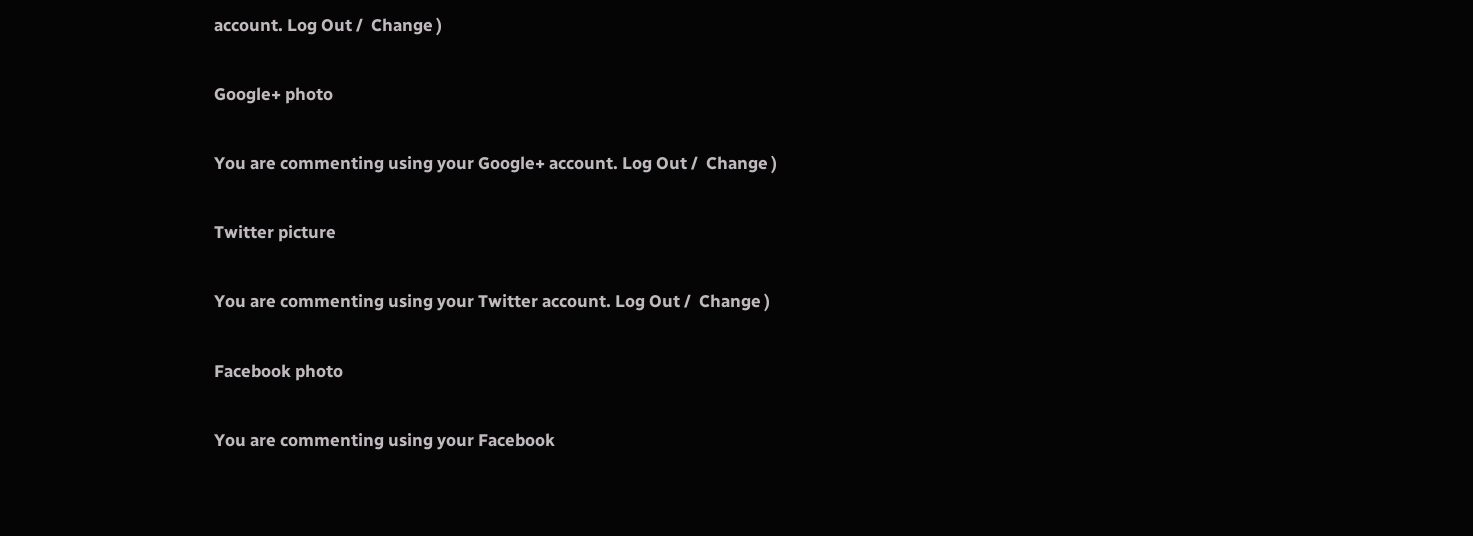account. Log Out /  Change )

Google+ photo

You are commenting using your Google+ account. Log Out /  Change )

Twitter picture

You are commenting using your Twitter account. Log Out /  Change )

Facebook photo

You are commenting using your Facebook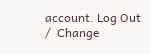account. Log Out /  Change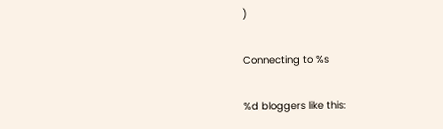)

Connecting to %s

%d bloggers like this: